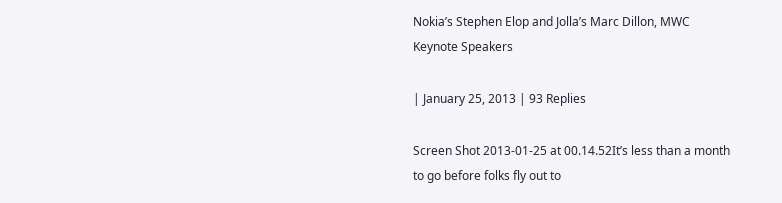Nokia’s Stephen Elop and Jolla’s Marc Dillon, MWC Keynote Speakers

| January 25, 2013 | 93 Replies

Screen Shot 2013-01-25 at 00.14.52It’s less than a month to go before folks fly out to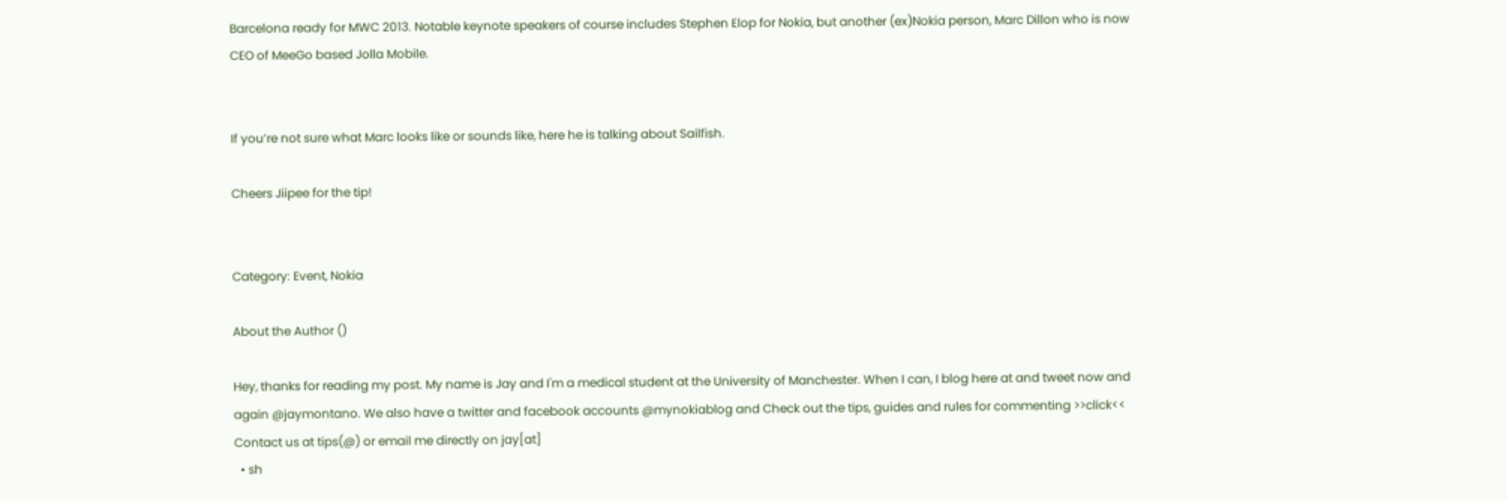Barcelona ready for MWC 2013. Notable keynote speakers of course includes Stephen Elop for Nokia, but another (ex)Nokia person, Marc Dillon who is now CEO of MeeGo based Jolla Mobile.


If you’re not sure what Marc looks like or sounds like, here he is talking about Sailfish.

Cheers Jiipee for the tip!


Category: Event, Nokia

About the Author ()

Hey, thanks for reading my post. My name is Jay and I'm a medical student at the University of Manchester. When I can, I blog here at and tweet now and again @jaymontano. We also have a twitter and facebook accounts @mynokiablog and Check out the tips, guides and rules for commenting >>click<< Contact us at tips(@) or email me directly on jay[at]
  • sh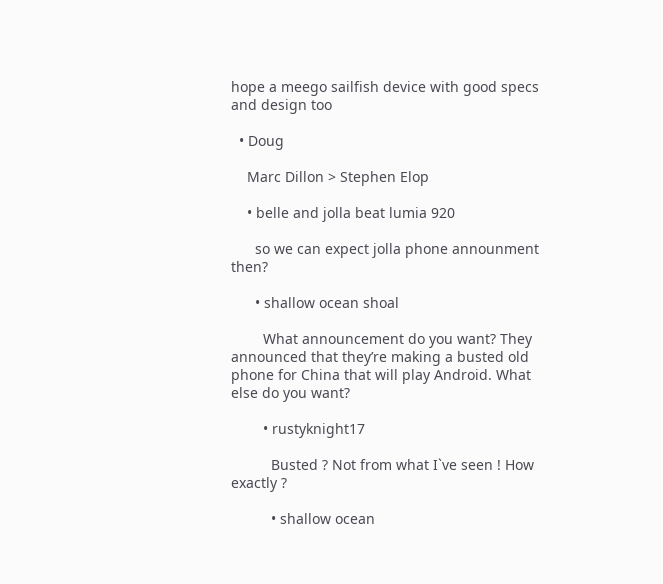hope a meego sailfish device with good specs and design too

  • Doug

    Marc Dillon > Stephen Elop

    • belle and jolla beat lumia 920

      so we can expect jolla phone announment then?

      • shallow ocean shoal

        What announcement do you want? They announced that they’re making a busted old phone for China that will play Android. What else do you want?

        • rustyknight17

          Busted ? Not from what I`ve seen ! How exactly ?

          • shallow ocean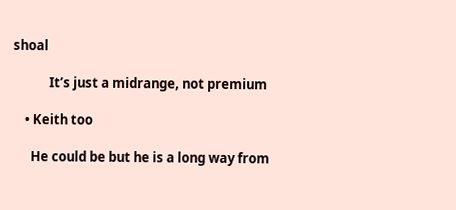shoal

            It’s just a midrange, not premium

    • Keith too

      He could be but he is a long way from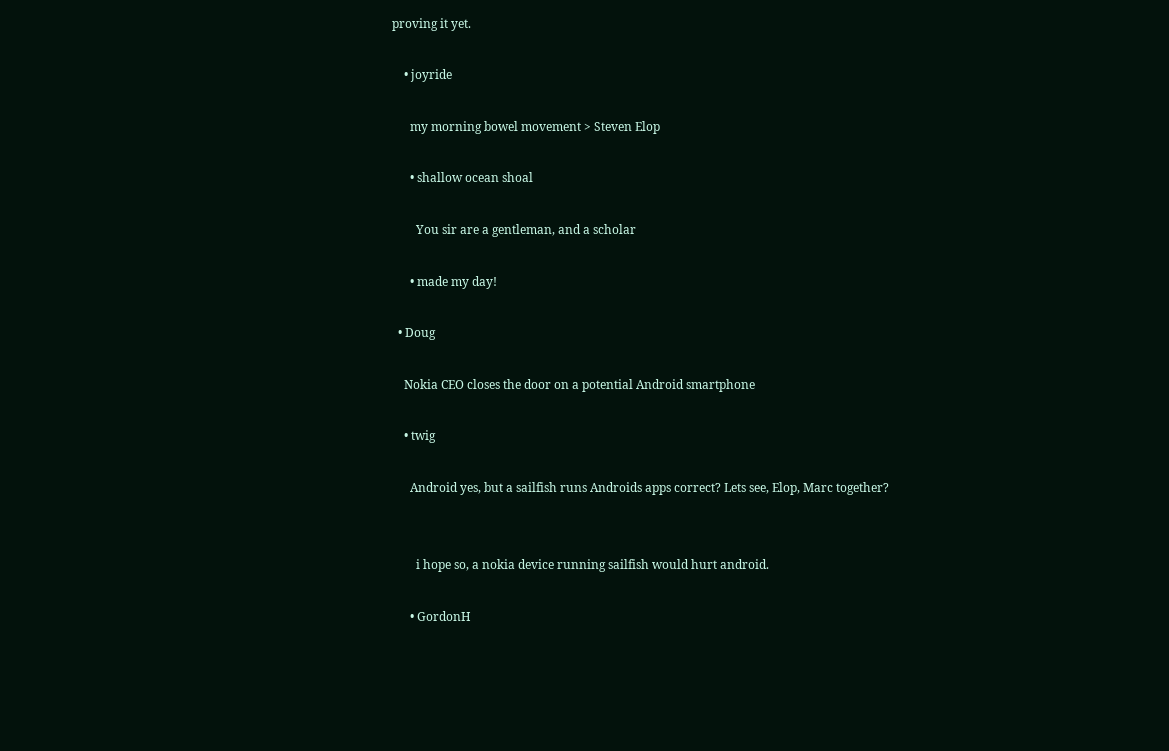proving it yet.

    • joyride

      my morning bowel movement > Steven Elop

      • shallow ocean shoal

        You sir are a gentleman, and a scholar

      • made my day!

  • Doug

    Nokia CEO closes the door on a potential Android smartphone

    • twig

      Android yes, but a sailfish runs Androids apps correct? Lets see, Elop, Marc together?


        i hope so, a nokia device running sailfish would hurt android.

      • GordonH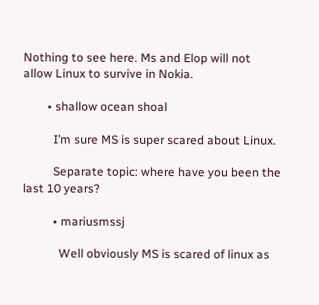Nothing to see here. Ms and Elop will not allow Linux to survive in Nokia.

        • shallow ocean shoal

          I’m sure MS is super scared about Linux.

          Separate topic: where have you been the last 10 years?

          • mariusmssj

            Well obviously MS is scared of linux as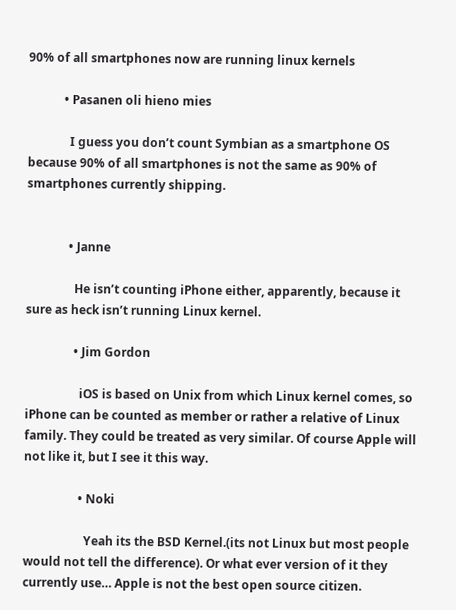90% of all smartphones now are running linux kernels

            • Pasanen oli hieno mies

              I guess you don’t count Symbian as a smartphone OS because 90% of all smartphones is not the same as 90% of smartphones currently shipping.


              • Janne

                He isn’t counting iPhone either, apparently, because it sure as heck isn’t running Linux kernel.

                • Jim Gordon

                  iOS is based on Unix from which Linux kernel comes, so iPhone can be counted as member or rather a relative of Linux family. They could be treated as very similar. Of course Apple will not like it, but I see it this way.

                  • Noki

                    Yeah its the BSD Kernel.(its not Linux but most people would not tell the difference). Or what ever version of it they currently use… Apple is not the best open source citizen.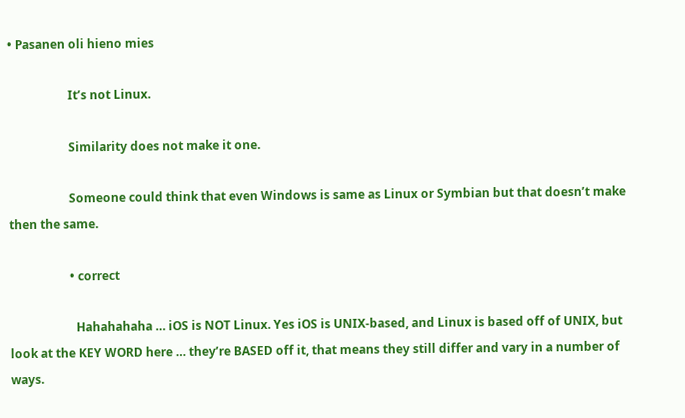• Pasanen oli hieno mies

                    It’s not Linux.

                    Similarity does not make it one.

                    Someone could think that even Windows is same as Linux or Symbian but that doesn’t make then the same.

                    • correct

                      Hahahahaha … iOS is NOT Linux. Yes iOS is UNIX-based, and Linux is based off of UNIX, but look at the KEY WORD here … they’re BASED off it, that means they still differ and vary in a number of ways.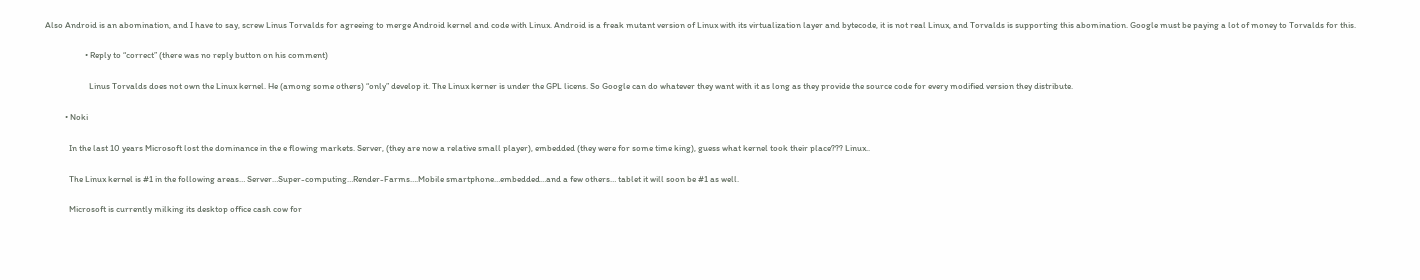Also Android is an abomination, and I have to say, screw Linus Torvalds for agreeing to merge Android kernel and code with Linux. Android is a freak mutant version of Linux with its virtualization layer and bytecode, it is not real Linux, and Torvalds is supporting this abomination. Google must be paying a lot of money to Torvalds for this.

                    • Reply to “correct” (there was no reply button on his comment)

                      Linus Torvalds does not own the Linux kernel. He (among some others) “only” develop it. The Linux kerner is under the GPL licens. So Google can do whatever they want with it as long as they provide the source code for every modified version they distribute.

          • Noki

            In the last 10 years Microsoft lost the dominance in the e flowing markets. Server, (they are now a relative small player), embedded (they were for some time king), guess what kernel took their place??? Linux..

            The Linux kernel is #1 in the following areas… Server…Super-computing…Render-Farms….Mobile smartphone…embedded…and a few others… tablet it will soon be #1 as well.

            Microsoft is currently milking its desktop office cash cow for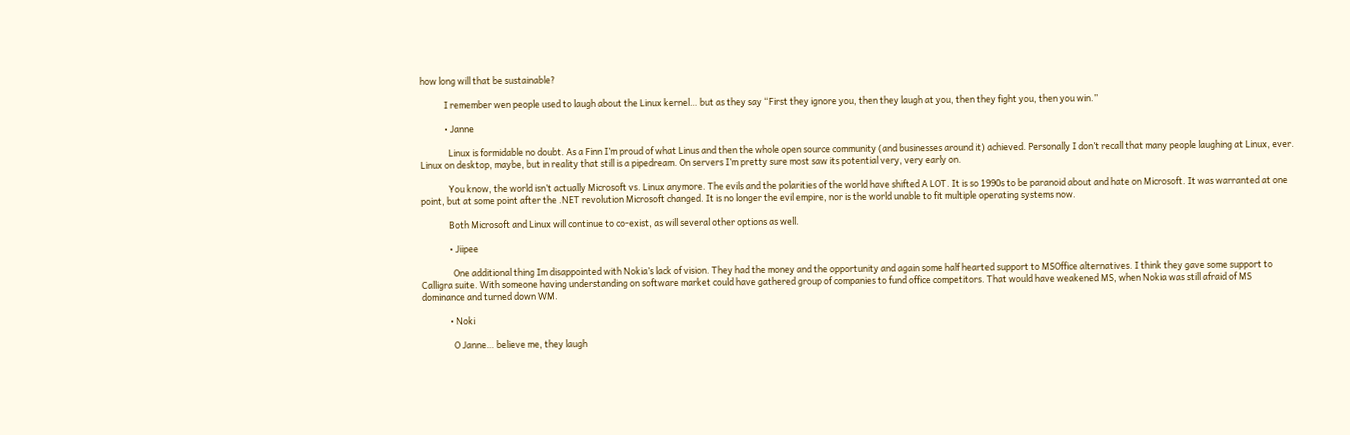how long will that be sustainable?

            I remember wen people used to laugh about the Linux kernel… but as they say “First they ignore you, then they laugh at you, then they fight you, then you win.”

            • Janne

              Linux is formidable no doubt. As a Finn I’m proud of what Linus and then the whole open source community (and businesses around it) achieved. Personally I don’t recall that many people laughing at Linux, ever. Linux on desktop, maybe, but in reality that still is a pipedream. On servers I’m pretty sure most saw its potential very, very early on.

              You know, the world isn’t actually Microsoft vs. Linux anymore. The evils and the polarities of the world have shifted A LOT. It is so 1990s to be paranoid about and hate on Microsoft. It was warranted at one point, but at some point after the .NET revolution Microsoft changed. It is no longer the evil empire, nor is the world unable to fit multiple operating systems now.

              Both Microsoft and Linux will continue to co-exist, as will several other options as well.

              • Jiipee

                One additional thing Im disappointed with Nokia’s lack of vision. They had the money and the opportunity and again some half hearted support to MSOffice alternatives. I think they gave some support to Calligra suite. With someone having understanding on software market could have gathered group of companies to fund office competitors. That would have weakened MS, when Nokia was still afraid of MS dominance and turned down WM.

              • Noki

                O Janne… believe me, they laugh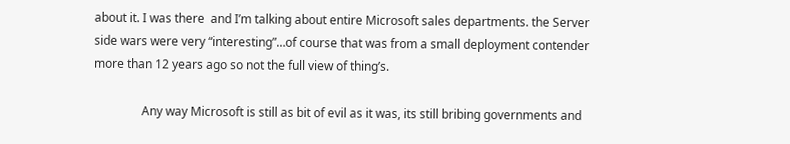about it. I was there  and I’m talking about entire Microsoft sales departments. the Server side wars were very “interesting”…of course that was from a small deployment contender more than 12 years ago so not the full view of thing’s.

                Any way Microsoft is still as bit of evil as it was, its still bribing governments and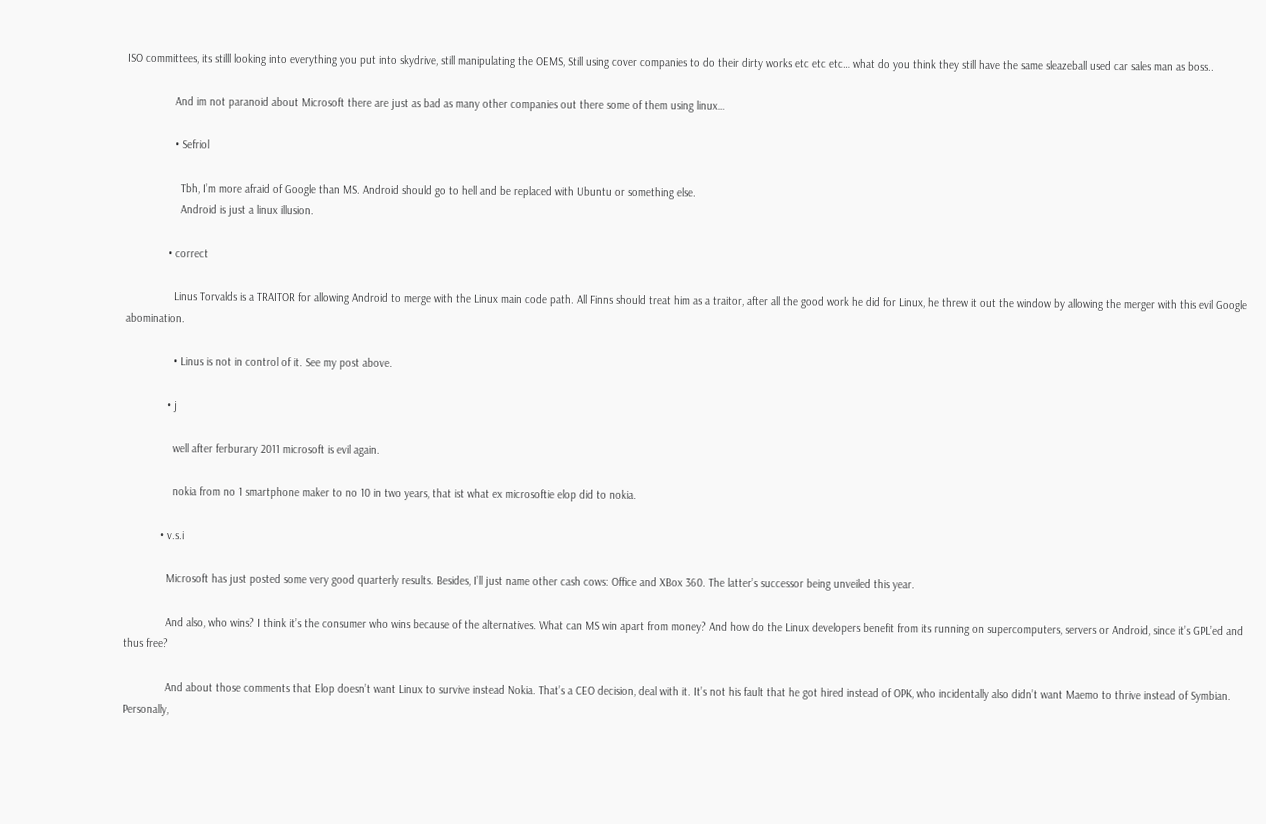ISO committees, its stilll looking into everything you put into skydrive, still manipulating the OEMS, Still using cover companies to do their dirty works etc etc etc… what do you think they still have the same sleazeball used car sales man as boss..

                And im not paranoid about Microsoft there are just as bad as many other companies out there some of them using linux…

                • Sefriol

                  Tbh, I’m more afraid of Google than MS. Android should go to hell and be replaced with Ubuntu or something else.
                  Android is just a linux illusion.

              • correct

                Linus Torvalds is a TRAITOR for allowing Android to merge with the Linux main code path. All Finns should treat him as a traitor, after all the good work he did for Linux, he threw it out the window by allowing the merger with this evil Google abomination.

                • Linus is not in control of it. See my post above.

              • j

                well after ferburary 2011 microsoft is evil again.

                nokia from no 1 smartphone maker to no 10 in two years, that ist what ex microsoftie elop did to nokia.

            • v.s.i

              Microsoft has just posted some very good quarterly results. Besides, I’ll just name other cash cows: Office and XBox 360. The latter’s successor being unveiled this year.

              And also, who wins? I think it’s the consumer who wins because of the alternatives. What can MS win apart from money? And how do the Linux developers benefit from its running on supercomputers, servers or Android, since it’s GPL’ed and thus free?

              And about those comments that Elop doesn’t want Linux to survive instead Nokia. That’s a CEO decision, deal with it. It’s not his fault that he got hired instead of OPK, who incidentally also didn’t want Maemo to thrive instead of Symbian. Personally,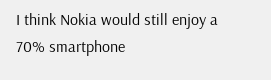I think Nokia would still enjoy a 70% smartphone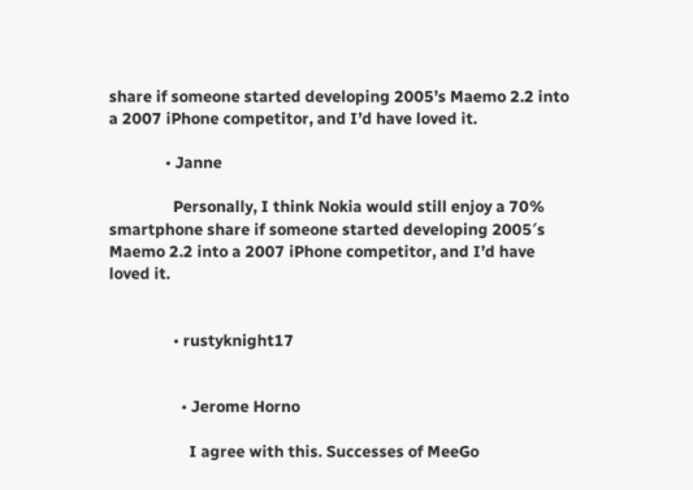share if someone started developing 2005’s Maemo 2.2 into a 2007 iPhone competitor, and I’d have loved it.

              • Janne

                Personally, I think Nokia would still enjoy a 70% smartphone share if someone started developing 2005′s Maemo 2.2 into a 2007 iPhone competitor, and I’d have loved it.


                • rustyknight17


                  • Jerome Horno

                    I agree with this. Successes of MeeGo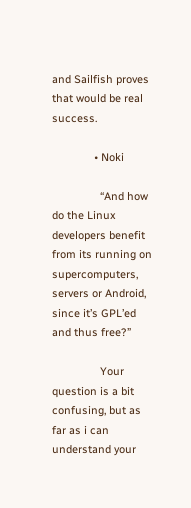and Sailfish proves that would be real success.

              • Noki

                “And how do the Linux developers benefit from its running on supercomputers, servers or Android, since it’s GPL’ed and thus free?”

                Your question is a bit confusing, but as far as i can understand your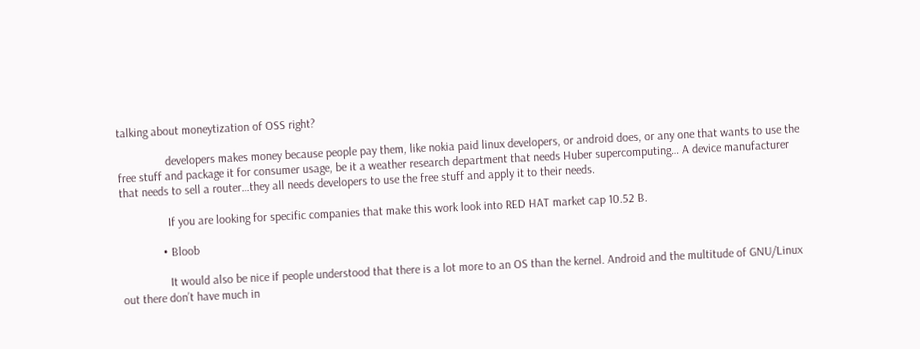talking about moneytization of OSS right?

                developers makes money because people pay them, like nokia paid linux developers, or android does, or any one that wants to use the free stuff and package it for consumer usage, be it a weather research department that needs Huber supercomputing… A device manufacturer that needs to sell a router…they all needs developers to use the free stuff and apply it to their needs.

                If you are looking for specific companies that make this work look into RED HAT market cap 10.52 B.

              • Bloob

                It would also be nice if people understood that there is a lot more to an OS than the kernel. Android and the multitude of GNU/Linux out there don’t have much in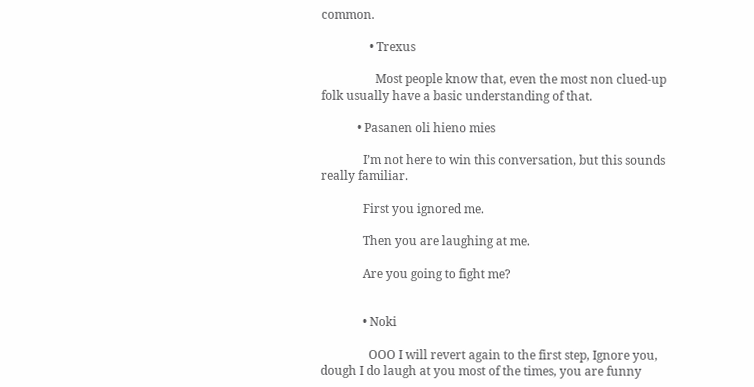common.

                • Trexus

                  Most people know that, even the most non clued-up folk usually have a basic understanding of that.

            • Pasanen oli hieno mies

              I’m not here to win this conversation, but this sounds really familiar.

              First you ignored me.

              Then you are laughing at me.

              Are you going to fight me?


              • Noki

                OOO I will revert again to the first step, Ignore you, dough I do laugh at you most of the times, you are funny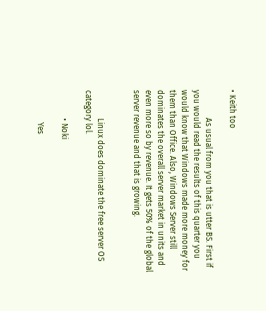• Keith too

              As usual from you that is utter BS. First if you would read the results of this quarter you would know that Windows made more money for them than Office. Also, Windows Server still dominates the overall server market in units and even more so by revenue. It gets 50% of the global server revenue and that is growing.


              Linux does dominate the free server OS category lol.

              • Noki

                Yes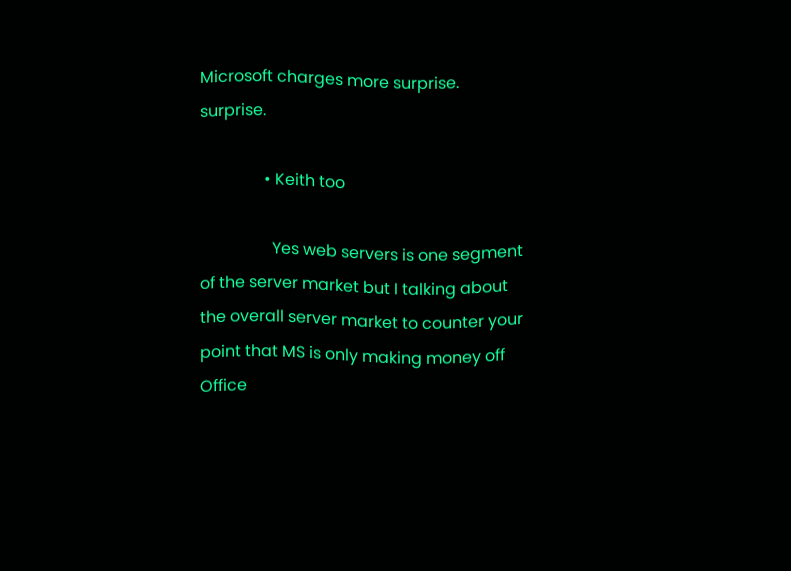Microsoft charges more surprise. surprise.

                • Keith too

                  Yes web servers is one segment of the server market but I talking about the overall server market to counter your point that MS is only making money off Office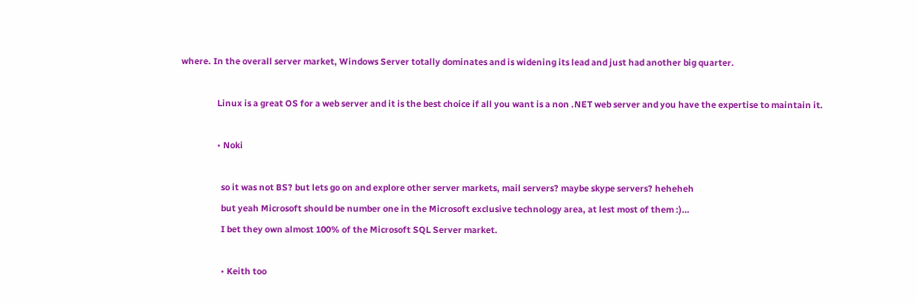where. In the overall server market, Windows Server totally dominates and is widening its lead and just had another big quarter.

                  Linux is a great OS for a web server and it is the best choice if all you want is a non .NET web server and you have the expertise to maintain it.

                  • Noki

                    so it was not BS? but lets go on and explore other server markets, mail servers? maybe skype servers? heheheh
                    but yeah Microsoft should be number one in the Microsoft exclusive technology area, at lest most of them :)…
                    I bet they own almost 100% of the Microsoft SQL Server market.

                    • Keith too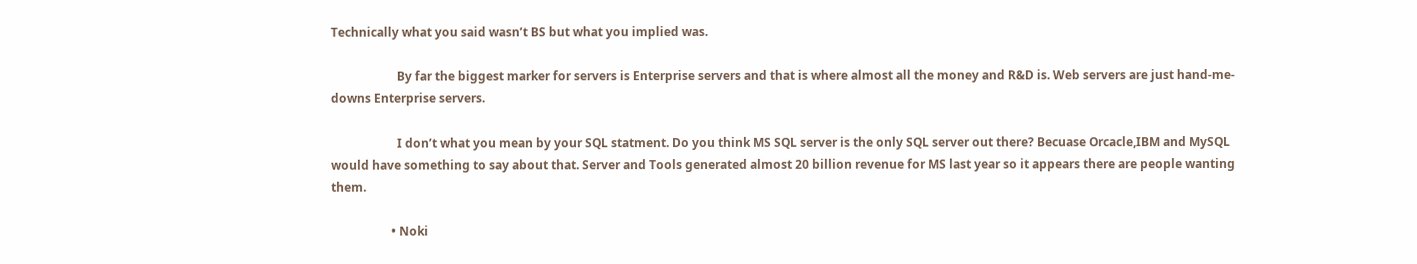Technically what you said wasn’t BS but what you implied was.

                      By far the biggest marker for servers is Enterprise servers and that is where almost all the money and R&D is. Web servers are just hand-me-downs Enterprise servers.

                      I don’t what you mean by your SQL statment. Do you think MS SQL server is the only SQL server out there? Becuase Orcacle,IBM and MySQL would have something to say about that. Server and Tools generated almost 20 billion revenue for MS last year so it appears there are people wanting them.

                    • Noki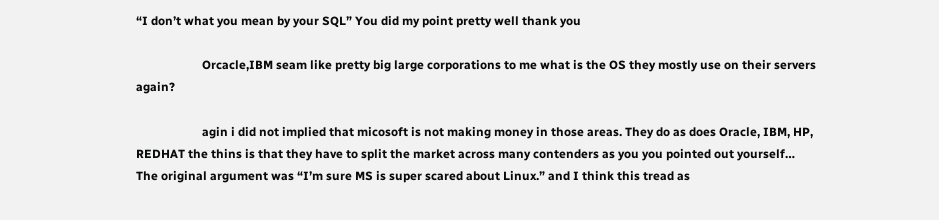“I don’t what you mean by your SQL” You did my point pretty well thank you

                      Orcacle,IBM seam like pretty big large corporations to me what is the OS they mostly use on their servers again?

                      agin i did not implied that micosoft is not making money in those areas. They do as does Oracle, IBM, HP, REDHAT the thins is that they have to split the market across many contenders as you you pointed out yourself… The original argument was “I’m sure MS is super scared about Linux.” and I think this tread as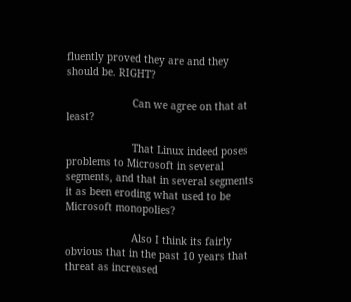fluently proved they are and they should be. RIGHT?

                      Can we agree on that at least?

                      That Linux indeed poses problems to Microsoft in several segments, and that in several segments it as been eroding what used to be Microsoft monopolies?

                      Also I think its fairly obvious that in the past 10 years that threat as increased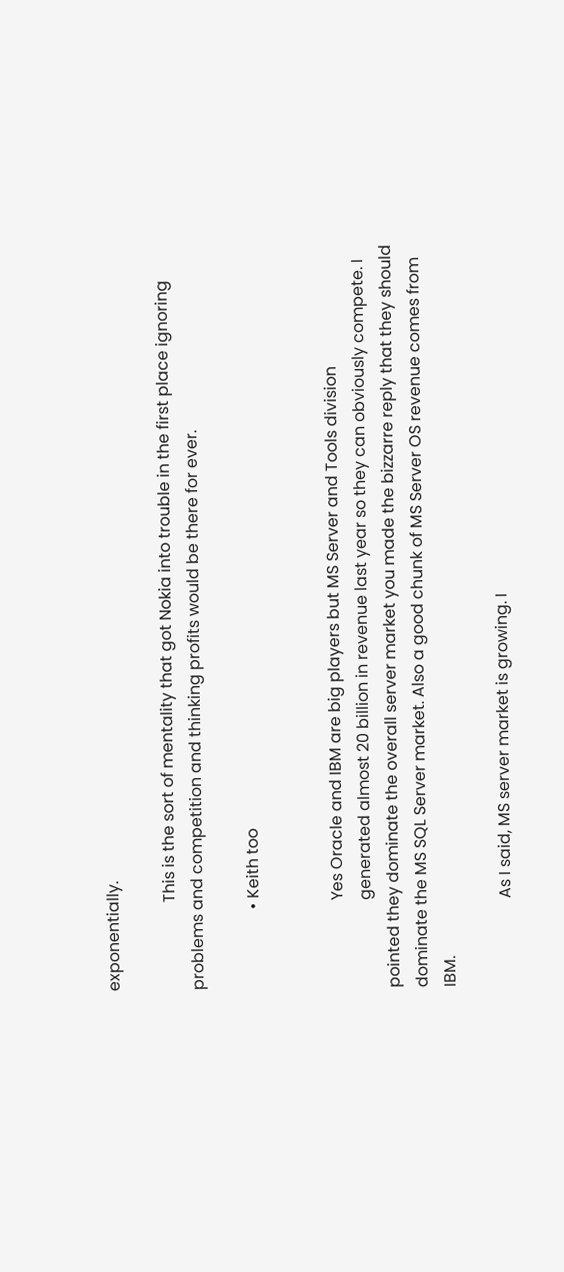exponentially.

                      This is the sort of mentality that got Nokia into trouble in the first place ignoring problems and competition and thinking profits would be there for ever.

                    • Keith too


                      Yes Oracle and IBM are big players but MS Server and Tools division
                      generated almost 20 billion in revenue last year so they can obviously compete. I pointed they dominate the overall server market you made the bizzarre reply that they should dominate the MS SQL Server market. Also a good chunk of MS Server OS revenue comes from IBM.

                      As I said, MS server market is growing. I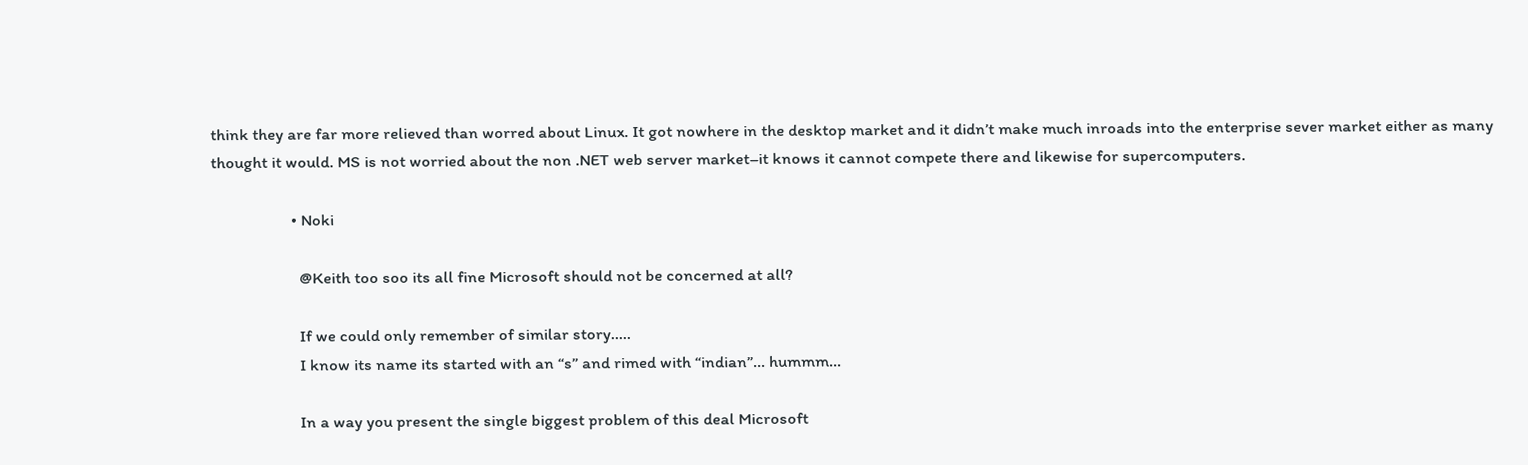think they are far more relieved than worred about Linux. It got nowhere in the desktop market and it didn’t make much inroads into the enterprise sever market either as many thought it would. MS is not worried about the non .NET web server market–it knows it cannot compete there and likewise for supercomputers.

                    • Noki

                      @Keith too soo its all fine Microsoft should not be concerned at all?

                      If we could only remember of similar story…..
                      I know its name its started with an “s” and rimed with “indian”… hummm…

                      In a way you present the single biggest problem of this deal Microsoft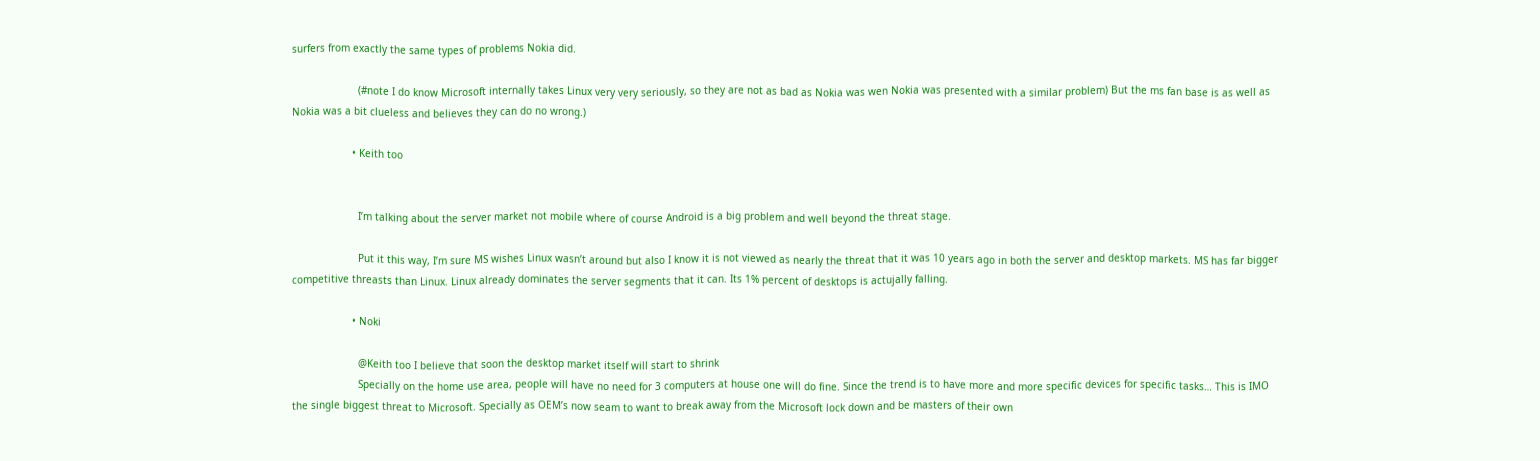surfers from exactly the same types of problems Nokia did.

                      (#note I do know Microsoft internally takes Linux very very seriously, so they are not as bad as Nokia was wen Nokia was presented with a similar problem) But the ms fan base is as well as Nokia was a bit clueless and believes they can do no wrong.)

                    • Keith too


                      I’m talking about the server market not mobile where of course Android is a big problem and well beyond the threat stage.

                      Put it this way, I’m sure MS wishes Linux wasn’t around but also I know it is not viewed as nearly the threat that it was 10 years ago in both the server and desktop markets. MS has far bigger competitive threasts than Linux. Linux already dominates the server segments that it can. Its 1% percent of desktops is actujally falling.

                    • Noki

                      @Keith too I believe that soon the desktop market itself will start to shrink
                      Specially on the home use area, people will have no need for 3 computers at house one will do fine. Since the trend is to have more and more specific devices for specific tasks… This is IMO the single biggest threat to Microsoft. Specially as OEM’s now seam to want to break away from the Microsoft lock down and be masters of their own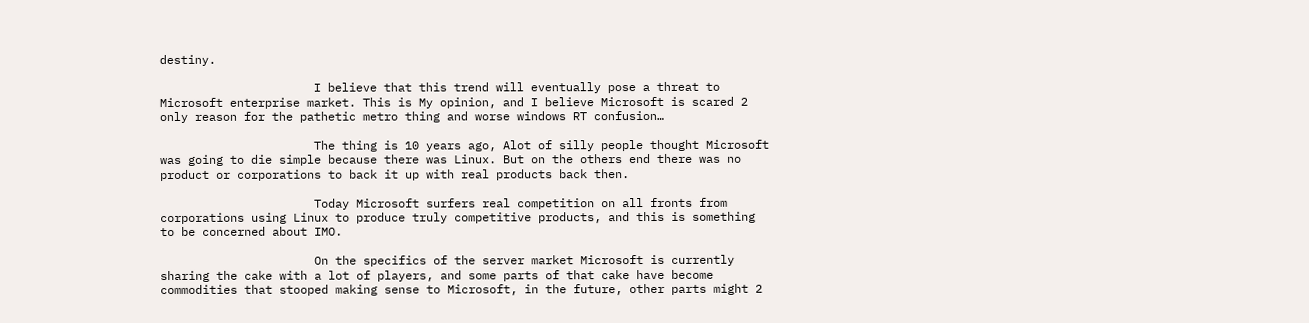destiny.

                      I believe that this trend will eventually pose a threat to Microsoft enterprise market. This is My opinion, and I believe Microsoft is scared 2 only reason for the pathetic metro thing and worse windows RT confusion…

                      The thing is 10 years ago, Alot of silly people thought Microsoft was going to die simple because there was Linux. But on the others end there was no product or corporations to back it up with real products back then.

                      Today Microsoft surfers real competition on all fronts from corporations using Linux to produce truly competitive products, and this is something to be concerned about IMO.

                      On the specifics of the server market Microsoft is currently sharing the cake with a lot of players, and some parts of that cake have become commodities that stooped making sense to Microsoft, in the future, other parts might 2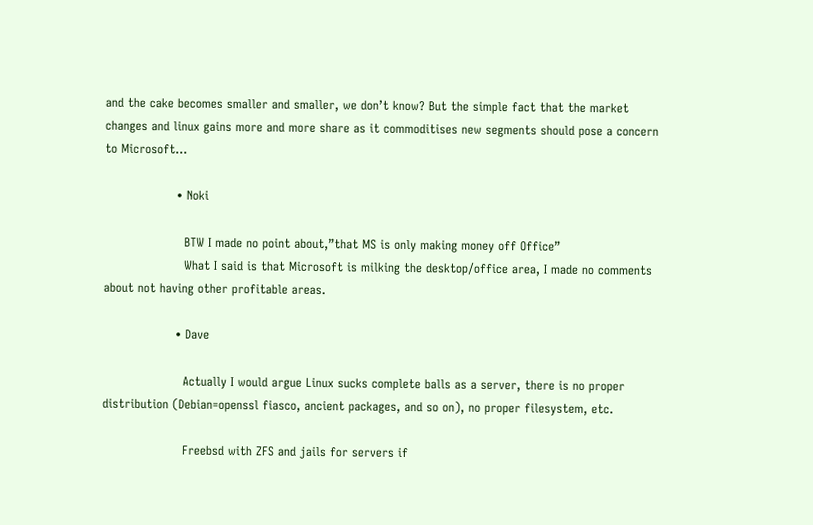and the cake becomes smaller and smaller, we don’t know? But the simple fact that the market changes and linux gains more and more share as it commoditises new segments should pose a concern to Microsoft…

                  • Noki

                    BTW I made no point about,”that MS is only making money off Office”
                    What I said is that Microsoft is milking the desktop/office area, I made no comments about not having other profitable areas.

                  • Dave

                    Actually I would argue Linux sucks complete balls as a server, there is no proper distribution (Debian=openssl fiasco, ancient packages, and so on), no proper filesystem, etc.

                    Freebsd with ZFS and jails for servers if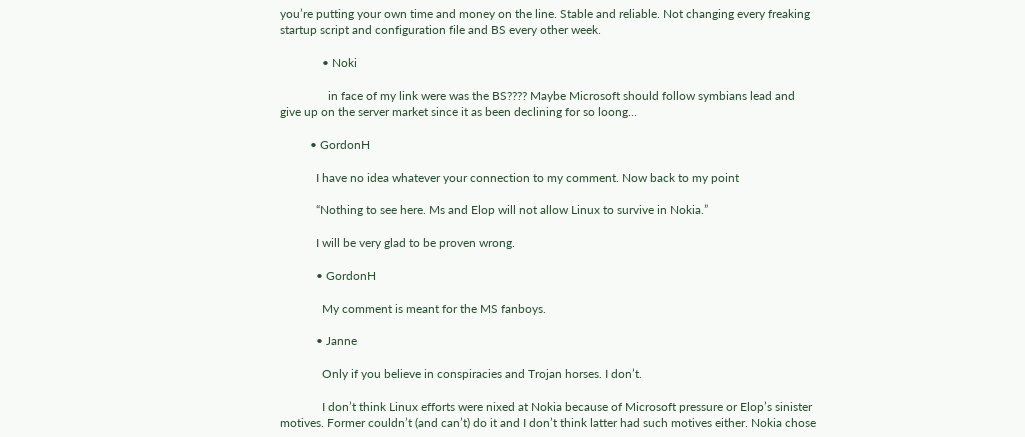you’re putting your own time and money on the line. Stable and reliable. Not changing every freaking startup script and configuration file and BS every other week.

              • Noki

                in face of my link were was the BS???? Maybe Microsoft should follow symbians lead and give up on the server market since it as been declining for so loong…

          • GordonH

            I have no idea whatever your connection to my comment. Now back to my point

            “Nothing to see here. Ms and Elop will not allow Linux to survive in Nokia.”

            I will be very glad to be proven wrong.

            • GordonH

              My comment is meant for the MS fanboys.

            • Janne

              Only if you believe in conspiracies and Trojan horses. I don’t.

              I don’t think Linux efforts were nixed at Nokia because of Microsoft pressure or Elop’s sinister motives. Former couldn’t (and can’t) do it and I don’t think latter had such motives either. Nokia chose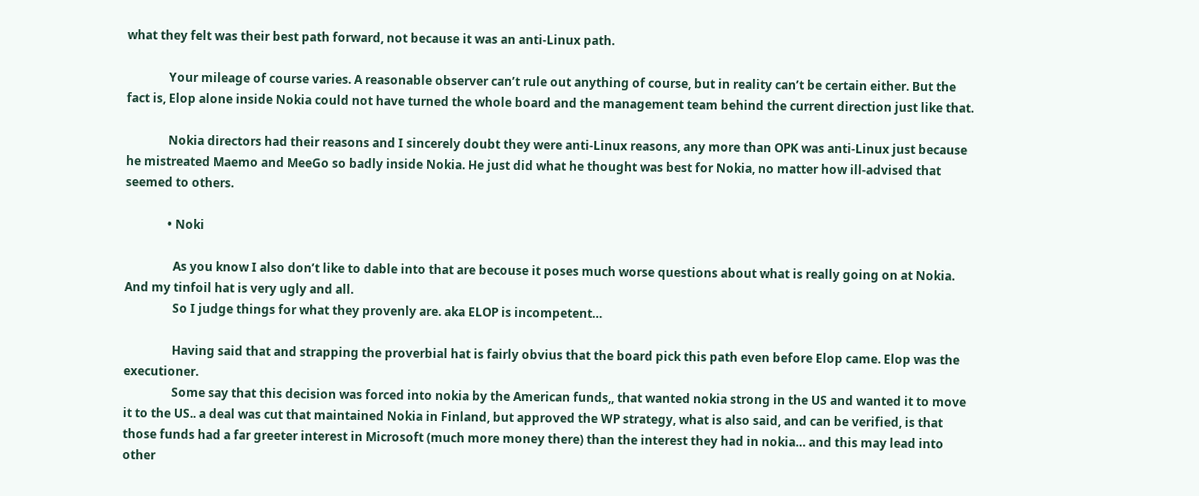what they felt was their best path forward, not because it was an anti-Linux path.

              Your mileage of course varies. A reasonable observer can’t rule out anything of course, but in reality can’t be certain either. But the fact is, Elop alone inside Nokia could not have turned the whole board and the management team behind the current direction just like that.

              Nokia directors had their reasons and I sincerely doubt they were anti-Linux reasons, any more than OPK was anti-Linux just because he mistreated Maemo and MeeGo so badly inside Nokia. He just did what he thought was best for Nokia, no matter how ill-advised that seemed to others.

              • Noki

                As you know I also don’t like to dable into that are becouse it poses much worse questions about what is really going on at Nokia. And my tinfoil hat is very ugly and all.
                So I judge things for what they provenly are. aka ELOP is incompetent…

                Having said that and strapping the proverbial hat is fairly obvius that the board pick this path even before Elop came. Elop was the executioner.
                Some say that this decision was forced into nokia by the American funds,, that wanted nokia strong in the US and wanted it to move it to the US.. a deal was cut that maintained Nokia in Finland, but approved the WP strategy, what is also said, and can be verified, is that those funds had a far greeter interest in Microsoft (much more money there) than the interest they had in nokia… and this may lead into other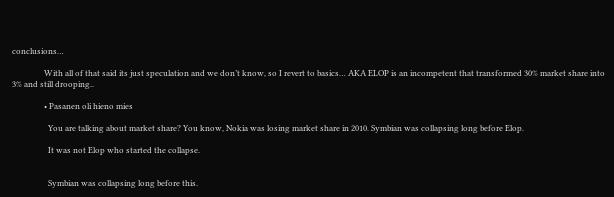conclusions…

                With all of that said its just speculation and we don’t know, so I revert to basics… AKA ELOP is an incompetent that transformed 30% market share into 3% and still drooping..

                • Pasanen oli hieno mies

                  You are talking about market share? You know, Nokia was losing market share in 2010. Symbian was collapsing long before Elop.

                  It was not Elop who started the collapse.


                  Symbian was collapsing long before this.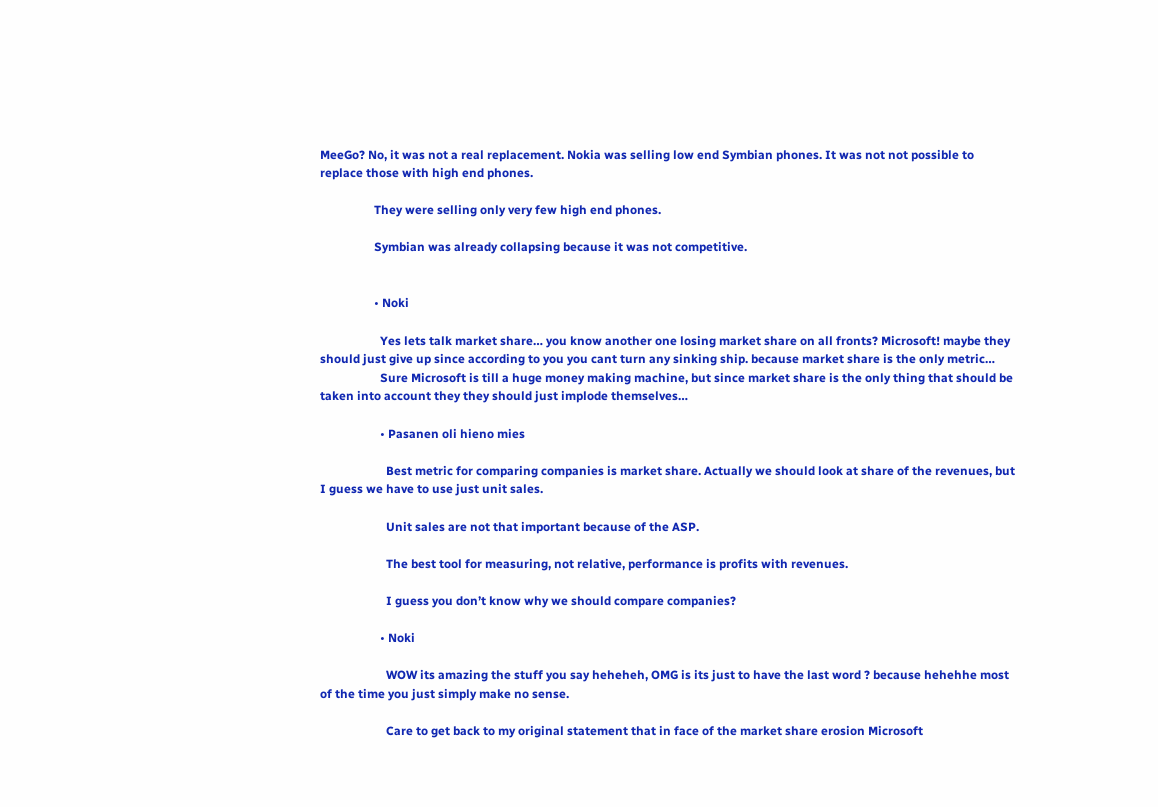MeeGo? No, it was not a real replacement. Nokia was selling low end Symbian phones. It was not not possible to replace those with high end phones.

                  They were selling only very few high end phones.

                  Symbian was already collapsing because it was not competitive.


                  • Noki

                    Yes lets talk market share… you know another one losing market share on all fronts? Microsoft! maybe they should just give up since according to you you cant turn any sinking ship. because market share is the only metric…
                    Sure Microsoft is till a huge money making machine, but since market share is the only thing that should be taken into account they they should just implode themselves…

                    • Pasanen oli hieno mies

                      Best metric for comparing companies is market share. Actually we should look at share of the revenues, but I guess we have to use just unit sales.

                      Unit sales are not that important because of the ASP.

                      The best tool for measuring, not relative, performance is profits with revenues.

                      I guess you don’t know why we should compare companies?

                    • Noki

                      WOW its amazing the stuff you say heheheh, OMG is its just to have the last word ? because hehehhe most of the time you just simply make no sense.

                      Care to get back to my original statement that in face of the market share erosion Microsoft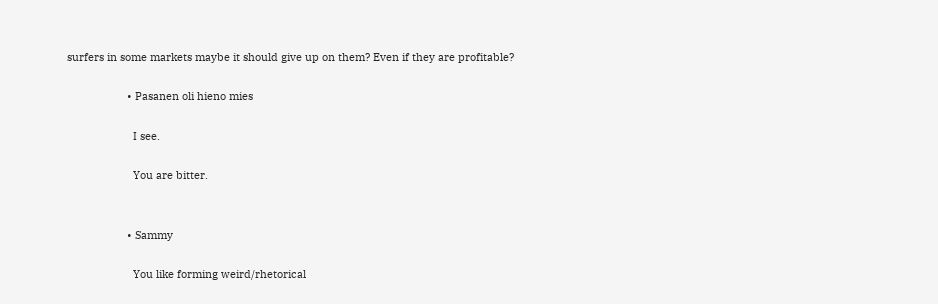surfers in some markets maybe it should give up on them? Even if they are profitable?

                    • Pasanen oli hieno mies

                      I see.

                      You are bitter.


                    • Sammy

                      You like forming weird/rhetorical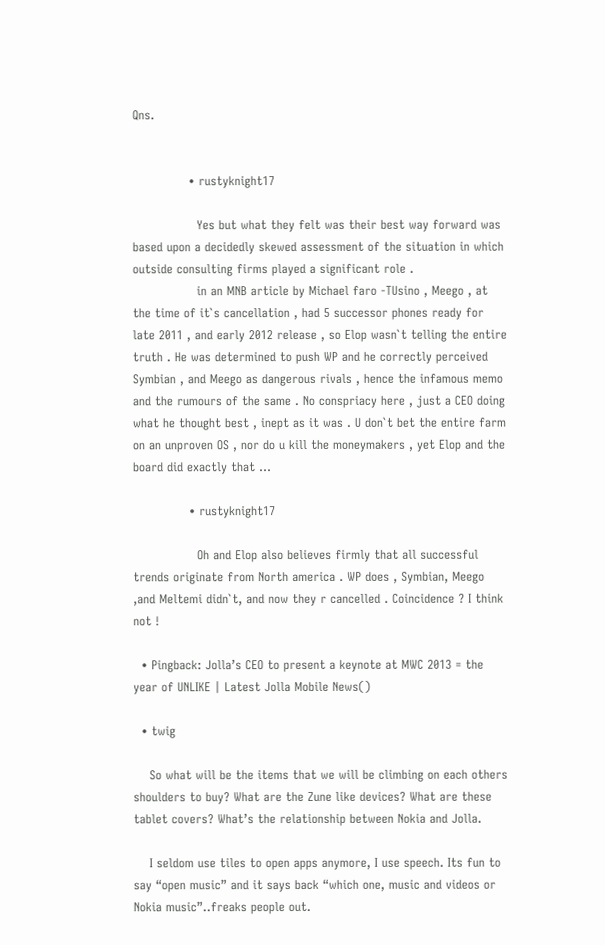Qns.


              • rustyknight17

                Yes but what they felt was their best way forward was based upon a decidedly skewed assessment of the situation in which outside consulting firms played a significant role .
                in an MNB article by Michael faro -TUsino , Meego , at the time of it`s cancellation , had 5 successor phones ready for late 2011 , and early 2012 release , so Elop wasn`t telling the entire truth . He was determined to push WP and he correctly perceived Symbian , and Meego as dangerous rivals , hence the infamous memo and the rumours of the same . No conspriacy here , just a CEO doing what he thought best , inept as it was . U don`t bet the entire farm on an unproven OS , nor do u kill the moneymakers , yet Elop and the board did exactly that …

              • rustyknight17

                Oh and Elop also believes firmly that all successful trends originate from North america . WP does , Symbian, Meego ,and Meltemi didn`t, and now they r cancelled . Coincidence ? I think not !

  • Pingback: Jolla’s CEO to present a keynote at MWC 2013 = the year of UNLIKE | Latest Jolla Mobile News()

  • twig

    So what will be the items that we will be climbing on each others shoulders to buy? What are the Zune like devices? What are these tablet covers? What’s the relationship between Nokia and Jolla.

    I seldom use tiles to open apps anymore, I use speech. Its fun to say “open music” and it says back “which one, music and videos or Nokia music”..freaks people out.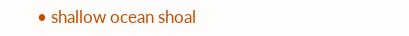• shallow ocean shoal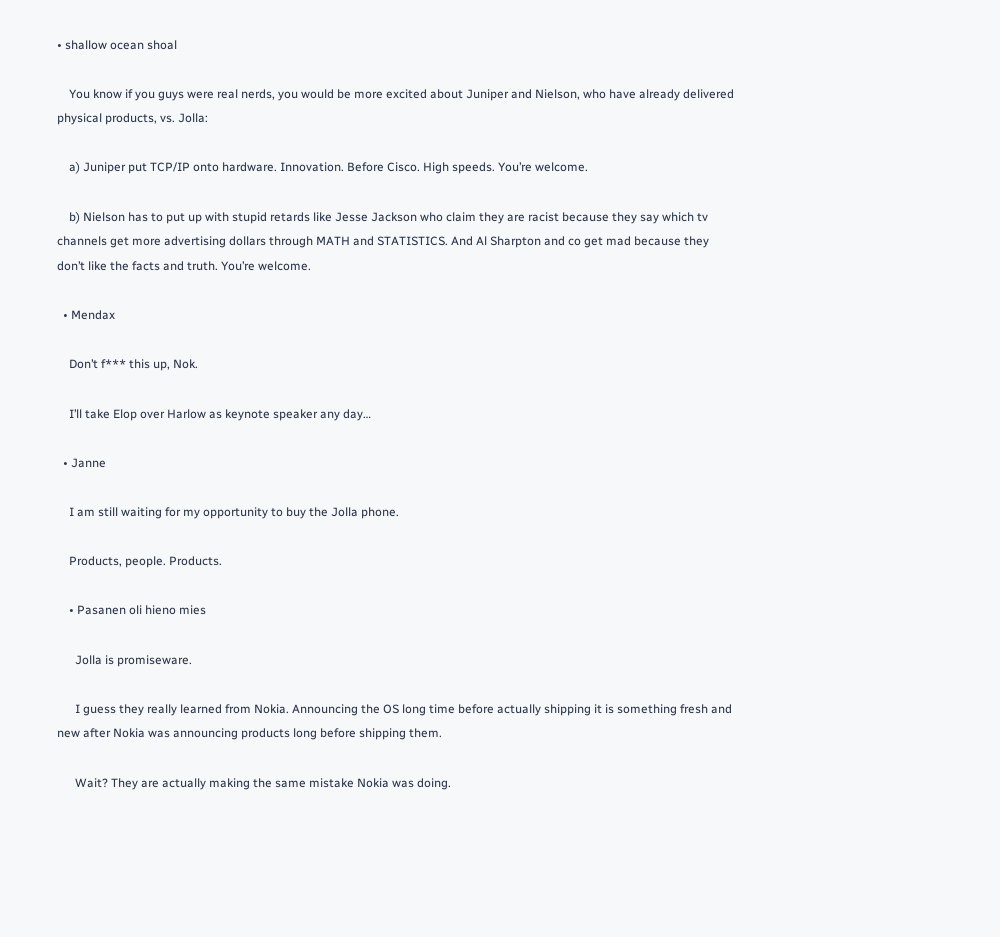• shallow ocean shoal

    You know if you guys were real nerds, you would be more excited about Juniper and Nielson, who have already delivered physical products, vs. Jolla:

    a) Juniper put TCP/IP onto hardware. Innovation. Before Cisco. High speeds. You’re welcome.

    b) Nielson has to put up with stupid retards like Jesse Jackson who claim they are racist because they say which tv channels get more advertising dollars through MATH and STATISTICS. And Al Sharpton and co get mad because they don’t like the facts and truth. You’re welcome.

  • Mendax

    Don’t f*** this up, Nok.

    I’ll take Elop over Harlow as keynote speaker any day…

  • Janne

    I am still waiting for my opportunity to buy the Jolla phone.

    Products, people. Products.

    • Pasanen oli hieno mies

      Jolla is promiseware.

      I guess they really learned from Nokia. Announcing the OS long time before actually shipping it is something fresh and new after Nokia was announcing products long before shipping them.

      Wait? They are actually making the same mistake Nokia was doing.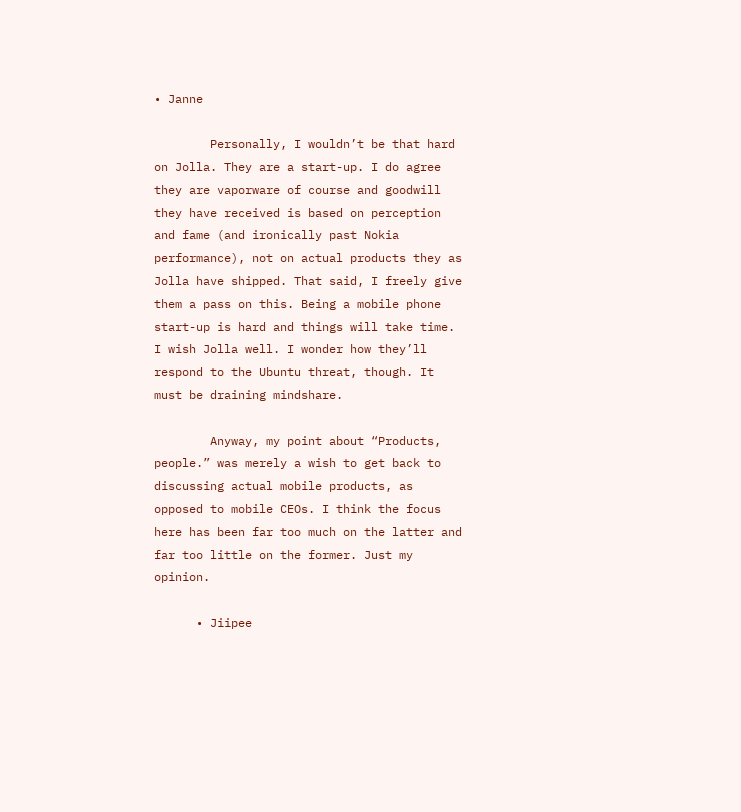• Janne

        Personally, I wouldn’t be that hard on Jolla. They are a start-up. I do agree they are vaporware of course and goodwill they have received is based on perception and fame (and ironically past Nokia performance), not on actual products they as Jolla have shipped. That said, I freely give them a pass on this. Being a mobile phone start-up is hard and things will take time. I wish Jolla well. I wonder how they’ll respond to the Ubuntu threat, though. It must be draining mindshare.

        Anyway, my point about “Products, people.” was merely a wish to get back to discussing actual mobile products, as opposed to mobile CEOs. I think the focus here has been far too much on the latter and far too little on the former. Just my opinion.

      • Jiipee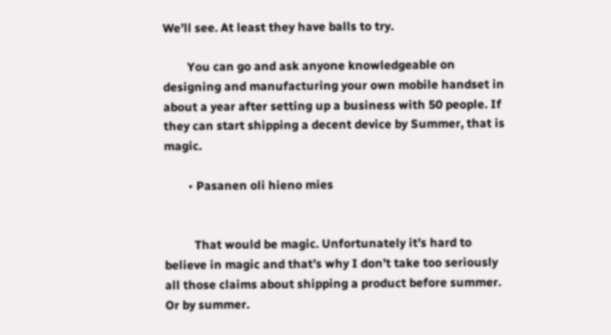We’ll see. At least they have balls to try.

        You can go and ask anyone knowledgeable on designing and manufacturing your own mobile handset in about a year after setting up a business with 50 people. If they can start shipping a decent device by Summer, that is magic.

        • Pasanen oli hieno mies


          That would be magic. Unfortunately it’s hard to believe in magic and that’s why I don’t take too seriously all those claims about shipping a product before summer. Or by summer.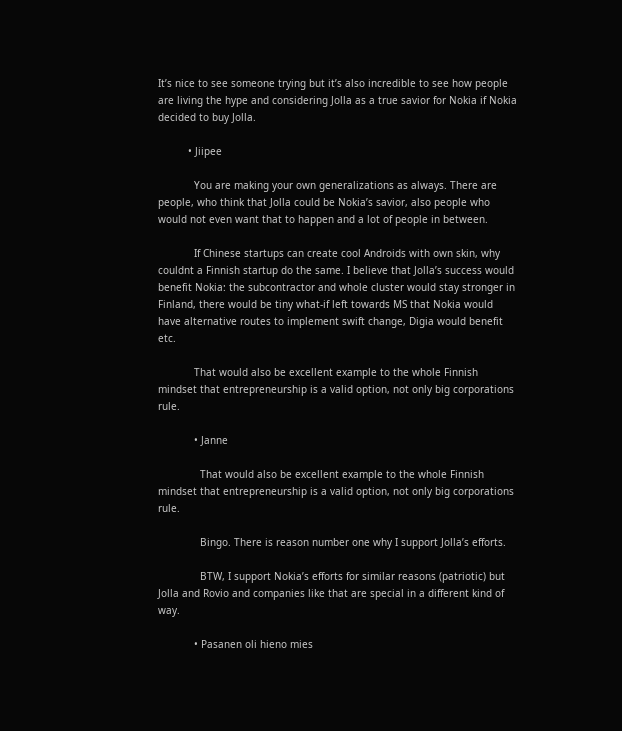It’s nice to see someone trying but it’s also incredible to see how people are living the hype and considering Jolla as a true savior for Nokia if Nokia decided to buy Jolla.

          • Jiipee

            You are making your own generalizations as always. There are people, who think that Jolla could be Nokia’s savior, also people who would not even want that to happen and a lot of people in between.

            If Chinese startups can create cool Androids with own skin, why couldnt a Finnish startup do the same. I believe that Jolla’s success would benefit Nokia: the subcontractor and whole cluster would stay stronger in Finland, there would be tiny what-if left towards MS that Nokia would have alternative routes to implement swift change, Digia would benefit etc.

            That would also be excellent example to the whole Finnish mindset that entrepreneurship is a valid option, not only big corporations rule.

            • Janne

              That would also be excellent example to the whole Finnish mindset that entrepreneurship is a valid option, not only big corporations rule.

              Bingo. There is reason number one why I support Jolla’s efforts.

              BTW, I support Nokia’s efforts for similar reasons (patriotic) but Jolla and Rovio and companies like that are special in a different kind of way.

            • Pasanen oli hieno mies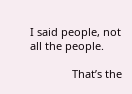I said people, not all the people.

              That’s the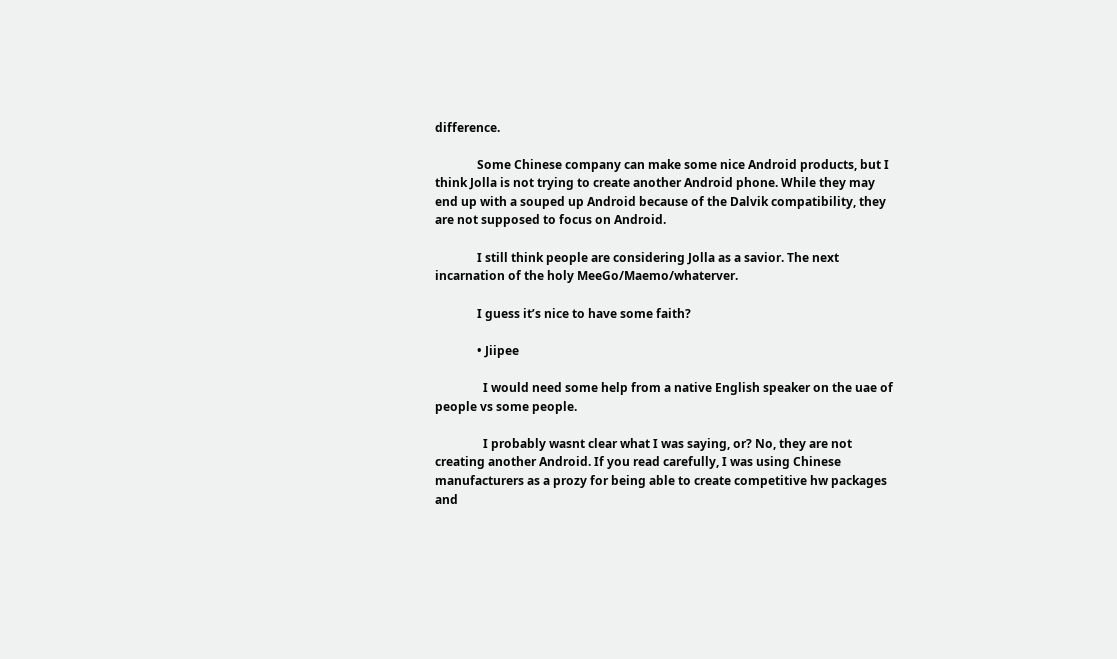difference.

              Some Chinese company can make some nice Android products, but I think Jolla is not trying to create another Android phone. While they may end up with a souped up Android because of the Dalvik compatibility, they are not supposed to focus on Android.

              I still think people are considering Jolla as a savior. The next incarnation of the holy MeeGo/Maemo/whaterver.

              I guess it’s nice to have some faith?

              • Jiipee

                I would need some help from a native English speaker on the uae of people vs some people.

                I probably wasnt clear what I was saying, or? No, they are not creating another Android. If you read carefully, I was using Chinese manufacturers as a prozy for being able to create competitive hw packages and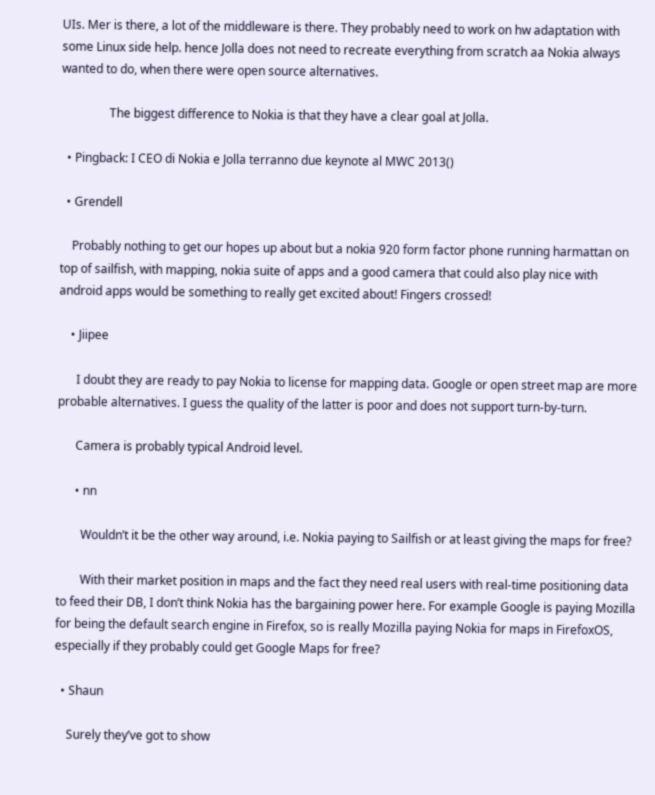UIs. Mer is there, a lot of the middleware is there. They probably need to work on hw adaptation with some Linux side help. hence Jolla does not need to recreate everything from scratch aa Nokia always wanted to do, when there were open source alternatives.

                The biggest difference to Nokia is that they have a clear goal at Jolla.

  • Pingback: I CEO di Nokia e Jolla terranno due keynote al MWC 2013()

  • Grendell

    Probably nothing to get our hopes up about but a nokia 920 form factor phone running harmattan on top of sailfish, with mapping, nokia suite of apps and a good camera that could also play nice with android apps would be something to really get excited about! Fingers crossed!

    • Jiipee

      I doubt they are ready to pay Nokia to license for mapping data. Google or open street map are more probable alternatives. I guess the quality of the latter is poor and does not support turn-by-turn.

      Camera is probably typical Android level.

      • nn

        Wouldn’t it be the other way around, i.e. Nokia paying to Sailfish or at least giving the maps for free?

        With their market position in maps and the fact they need real users with real-time positioning data to feed their DB, I don’t think Nokia has the bargaining power here. For example Google is paying Mozilla for being the default search engine in Firefox, so is really Mozilla paying Nokia for maps in FirefoxOS, especially if they probably could get Google Maps for free?

  • Shaun

    Surely they’ve got to show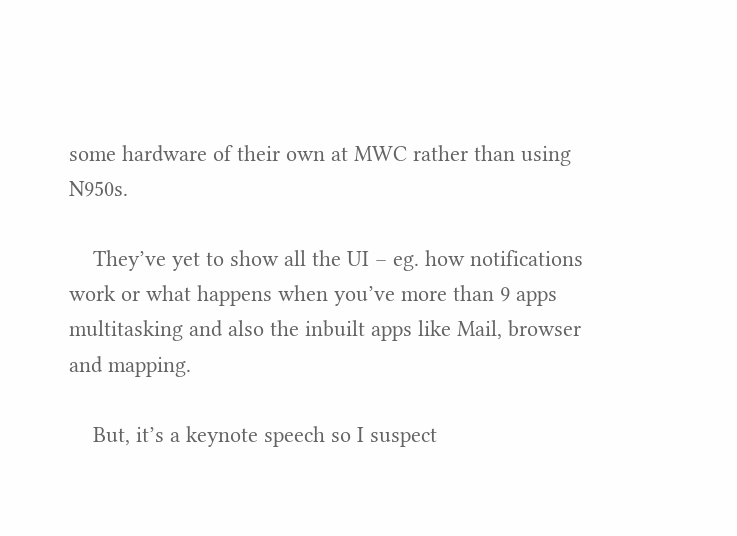some hardware of their own at MWC rather than using N950s.

    They’ve yet to show all the UI – eg. how notifications work or what happens when you’ve more than 9 apps multitasking and also the inbuilt apps like Mail, browser and mapping.

    But, it’s a keynote speech so I suspect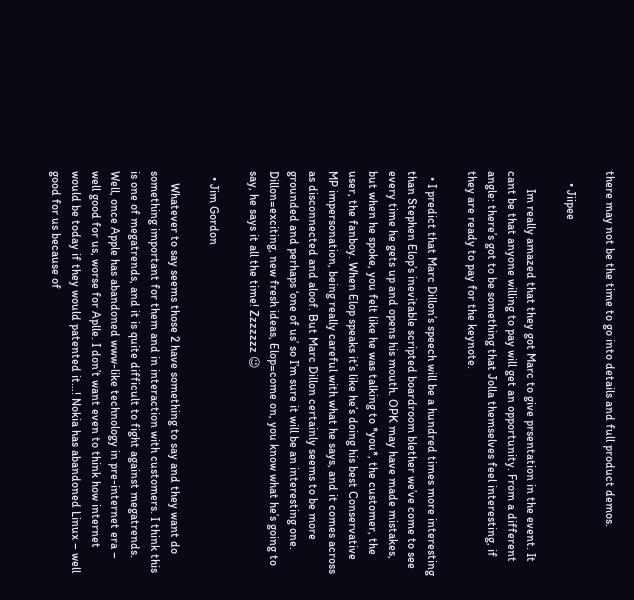there may not be the time to go into details and full product demos.

    • Jiipee

      Im really amazed that they got Marc to give prsentation in the event. It cant be that anyone willing to pay will get an opportunity. From a different angle: there’s got to be something that Jolla themselves feel interesting, if they are ready to pay for the keynote.

  • I predict that Marc Dillon’s speech will be a hundred times more interesting than Stephen Elop’s inevitable scripted boardroom blether we’ve come to see every time he gets up and opens his mouth. OPK may have made mistakes, but when he spoke, you felt like he was talking to *you*, the customer, the user, the fanboy. When Elop speaks it’s like he’s doing his best Conservative MP impersonation, being really careful with what he says, and it comes across as disconnected and aloof. But Marc Dillon certainly seems to be more grounded and perhaps ‘one of us’ so I’m sure it will be an interesting one. Dillon=exciting, new fresh ideas, Elop=come on, you know what he’s going to say, he says it all the time! Zzzzzzz 😉

  • Jim Gordon

    Whatever to say seems those 2 have something to say and they want do something important for them and in interaction with customers. I think this is one of megatrends, and it is quite difficult to fight against megatrends. Well, once Apple has abandoned www-like technology in pre-internet era – well good for us, worse for Aplle. I don’t want even to think how internet would be today if they would patented it…! Nokia has abandoned Linux – well good for us because of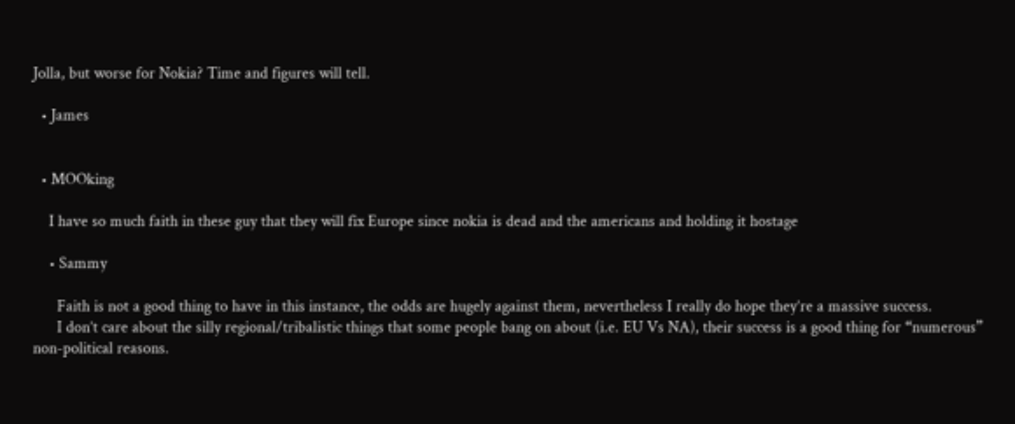Jolla, but worse for Nokia? Time and figures will tell.

  • James


  • MOOking

    I have so much faith in these guy that they will fix Europe since nokia is dead and the americans and holding it hostage

    • Sammy

      Faith is not a good thing to have in this instance, the odds are hugely against them, nevertheless I really do hope they’re a massive success.
      I don’t care about the silly regional/tribalistic things that some people bang on about (i.e. EU Vs NA), their success is a good thing for “numerous” non-political reasons.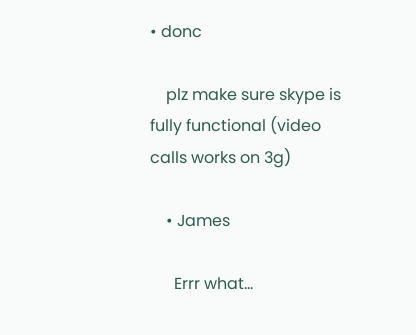• donc

    plz make sure skype is fully functional (video calls works on 3g)

    • James

      Errr what…